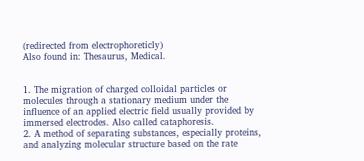(redirected from electrophoreticly)
Also found in: Thesaurus, Medical.


1. The migration of charged colloidal particles or molecules through a stationary medium under the influence of an applied electric field usually provided by immersed electrodes. Also called cataphoresis.
2. A method of separating substances, especially proteins, and analyzing molecular structure based on the rate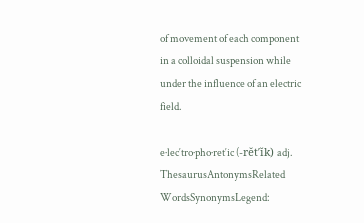of movement of each component in a colloidal suspension while under the influence of an electric field.

e·lec′tro·pho·ret′ic (-rĕt′ĭk) adj.
ThesaurusAntonymsRelated WordsSynonymsLegend: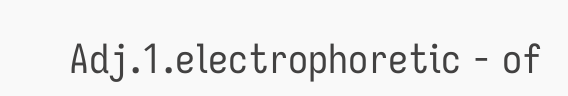Adj.1.electrophoretic - of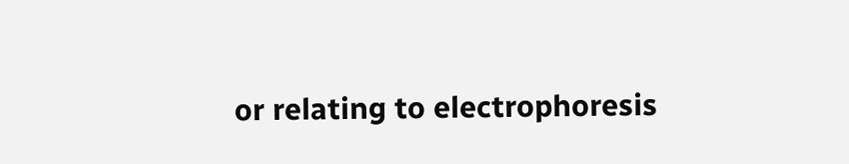or relating to electrophoresis